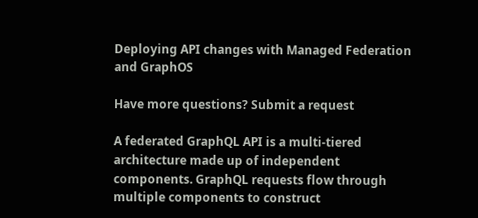Deploying API changes with Managed Federation and GraphOS

Have more questions? Submit a request

A federated GraphQL API is a multi-tiered architecture made up of independent components. GraphQL requests flow through multiple components to construct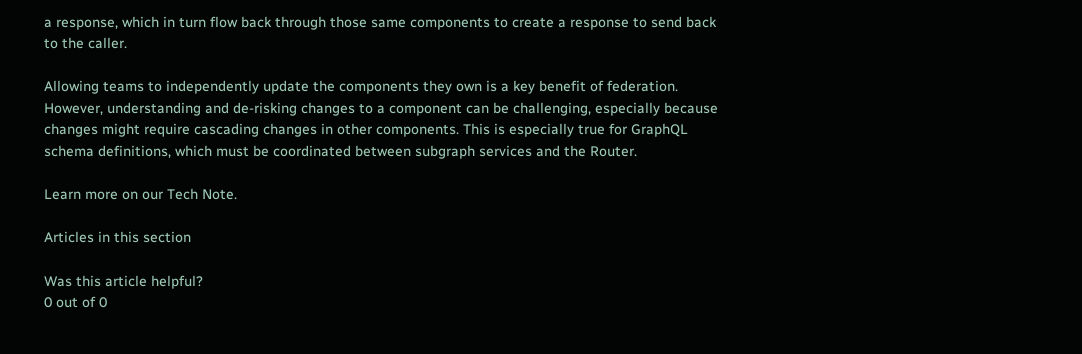a response, which in turn flow back through those same components to create a response to send back to the caller.

Allowing teams to independently update the components they own is a key benefit of federation. However, understanding and de-risking changes to a component can be challenging, especially because changes might require cascading changes in other components. This is especially true for GraphQL schema definitions, which must be coordinated between subgraph services and the Router.

Learn more on our Tech Note.

Articles in this section

Was this article helpful?
0 out of 0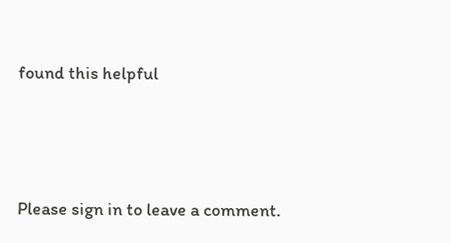found this helpful



Please sign in to leave a comment.